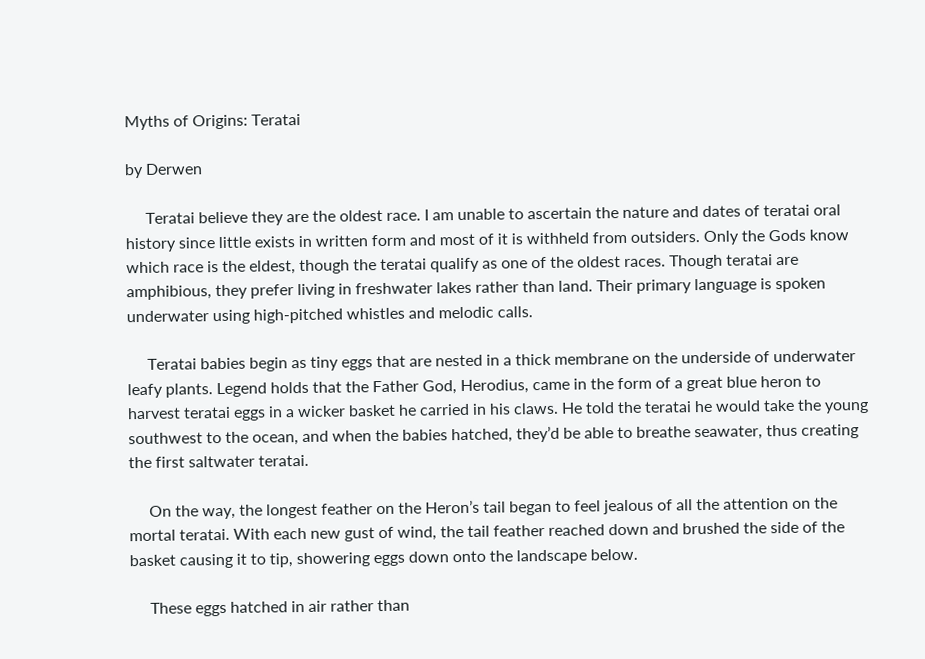Myths of Origins: Teratai

by Derwen

     Teratai believe they are the oldest race. I am unable to ascertain the nature and dates of teratai oral history since little exists in written form and most of it is withheld from outsiders. Only the Gods know which race is the eldest, though the teratai qualify as one of the oldest races. Though teratai are amphibious, they prefer living in freshwater lakes rather than land. Their primary language is spoken underwater using high-pitched whistles and melodic calls.

     Teratai babies begin as tiny eggs that are nested in a thick membrane on the underside of underwater leafy plants. Legend holds that the Father God, Herodius, came in the form of a great blue heron to harvest teratai eggs in a wicker basket he carried in his claws. He told the teratai he would take the young southwest to the ocean, and when the babies hatched, they’d be able to breathe seawater, thus creating the first saltwater teratai.

     On the way, the longest feather on the Heron’s tail began to feel jealous of all the attention on the mortal teratai. With each new gust of wind, the tail feather reached down and brushed the side of the basket causing it to tip, showering eggs down onto the landscape below.

     These eggs hatched in air rather than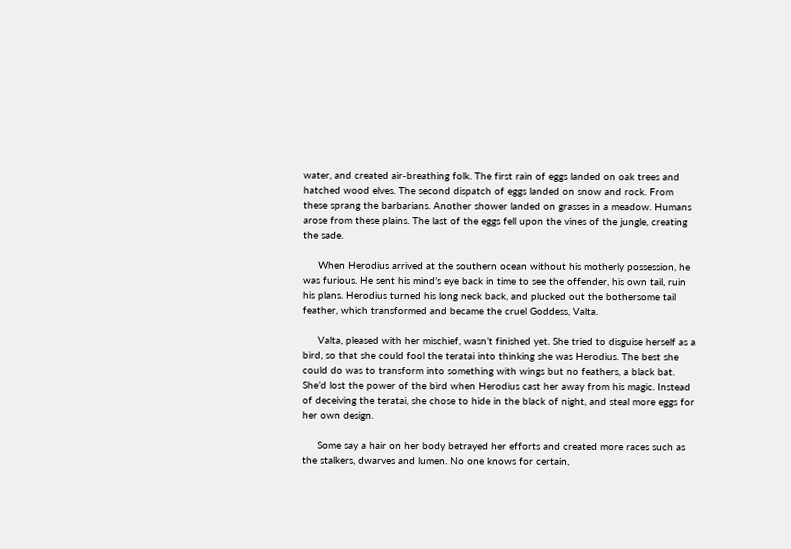water, and created air-breathing folk. The first rain of eggs landed on oak trees and hatched wood elves. The second dispatch of eggs landed on snow and rock. From these sprang the barbarians. Another shower landed on grasses in a meadow. Humans arose from these plains. The last of the eggs fell upon the vines of the jungle, creating the sade.

     When Herodius arrived at the southern ocean without his motherly possession, he was furious. He sent his mind’s eye back in time to see the offender, his own tail, ruin his plans. Herodius turned his long neck back, and plucked out the bothersome tail feather, which transformed and became the cruel Goddess, Valta.

     Valta, pleased with her mischief, wasn’t finished yet. She tried to disguise herself as a bird, so that she could fool the teratai into thinking she was Herodius. The best she could do was to transform into something with wings but no feathers, a black bat. She’d lost the power of the bird when Herodius cast her away from his magic. Instead of deceiving the teratai, she chose to hide in the black of night, and steal more eggs for her own design.

     Some say a hair on her body betrayed her efforts and created more races such as the stalkers, dwarves and lumen. No one knows for certain,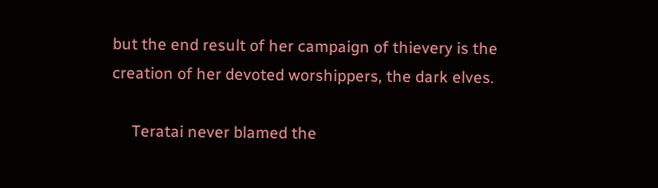but the end result of her campaign of thievery is the creation of her devoted worshippers, the dark elves.

     Teratai never blamed the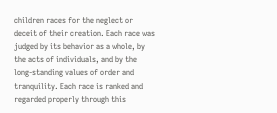children races for the neglect or deceit of their creation. Each race was judged by its behavior as a whole, by the acts of individuals, and by the long-standing values of order and tranquility. Each race is ranked and regarded properly through this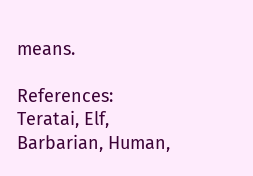means.

References: Teratai, Elf, Barbarian, Human,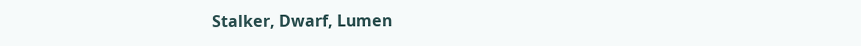Stalker, Dwarf, Lumen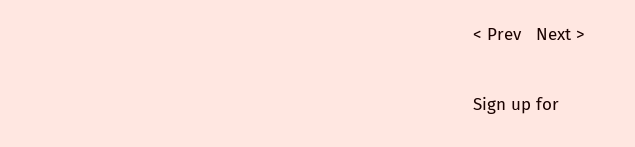< Prev   Next >


Sign up for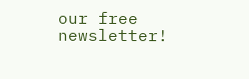our free newsletter!